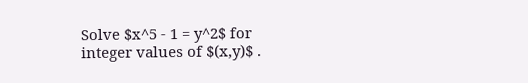Solve $x^5 - 1 = y^2$ for integer values of $(x,y)$ .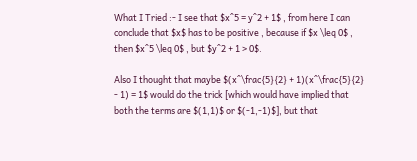What I Tried :- I see that $x^5 = y^2 + 1$ , from here I can conclude that $x$ has to be positive , because if $x \leq 0$ , then $x^5 \leq 0$ , but $y^2 + 1 > 0$.

Also I thought that maybe $(x^\frac{5}{2} + 1)(x^\frac{5}{2} - 1) = 1$ would do the trick [which would have implied that both the terms are $(1,1)$ or $(-1,-1)$], but that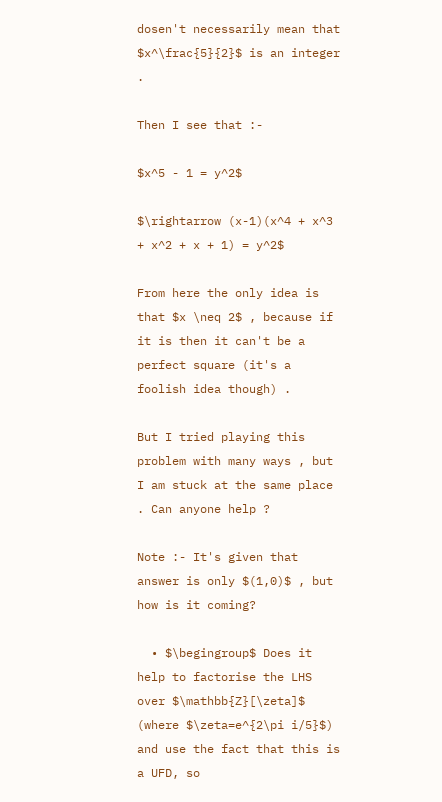dosen't necessarily mean that $x^\frac{5}{2}$ is an integer .

Then I see that :-

$x^5 - 1 = y^2$

$\rightarrow (x-1)(x^4 + x^3 + x^2 + x + 1) = y^2$

From here the only idea is that $x \neq 2$ , because if it is then it can't be a perfect square (it's a foolish idea though) .

But I tried playing this problem with many ways , but I am stuck at the same place . Can anyone help ?

Note :- It's given that answer is only $(1,0)$ , but how is it coming?

  • $\begingroup$ Does it help to factorise the LHS over $\mathbb{Z}[\zeta]$ (where $\zeta=e^{2\pi i/5}$) and use the fact that this is a UFD, so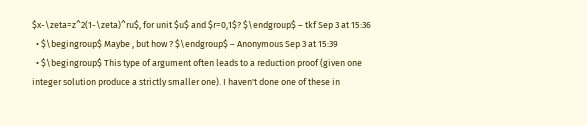$x-\zeta=z^2(1-\zeta)^ru$, for unit $u$ and $r=0,1$? $\endgroup$ – tkf Sep 3 at 15:36
  • $\begingroup$ Maybe , but how ? $\endgroup$ – Anonymous Sep 3 at 15:39
  • $\begingroup$ This type of argument often leads to a reduction proof (given one integer solution produce a strictly smaller one). I haven't done one of these in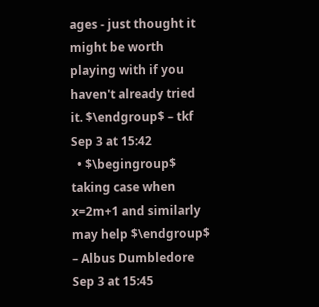ages - just thought it might be worth playing with if you haven't already tried it. $\endgroup$ – tkf Sep 3 at 15:42
  • $\begingroup$ taking case when x=2m+1 and similarly may help $\endgroup$ – Albus Dumbledore Sep 3 at 15:45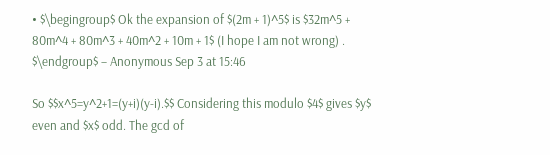• $\begingroup$ Ok the expansion of $(2m + 1)^5$ is $32m^5 + 80m^4 + 80m^3 + 40m^2 + 10m + 1$ (I hope I am not wrong) . $\endgroup$ – Anonymous Sep 3 at 15:46

So $$x^5=y^2+1=(y+i)(y-i).$$ Considering this modulo $4$ gives $y$ even and $x$ odd. The gcd of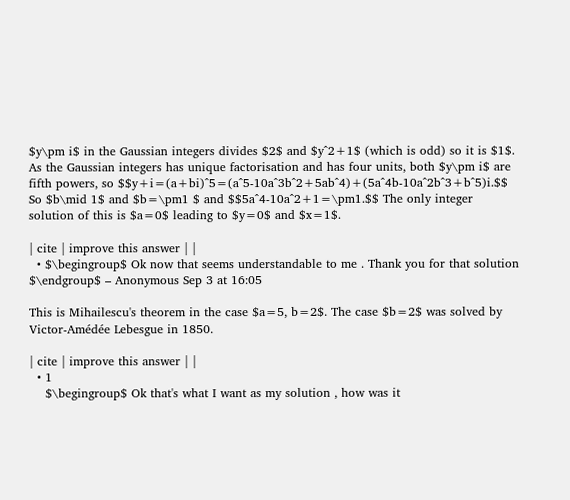$y\pm i$ in the Gaussian integers divides $2$ and $y^2+1$ (which is odd) so it is $1$. As the Gaussian integers has unique factorisation and has four units, both $y\pm i$ are fifth powers, so $$y+i=(a+bi)^5=(a^5-10a^3b^2+5ab^4)+(5a^4b-10a^2b^3+b^5)i.$$ So $b\mid 1$ and $b=\pm1 $ and $$5a^4-10a^2+1=\pm1.$$ The only integer solution of this is $a=0$ leading to $y=0$ and $x=1$.

| cite | improve this answer | |
  • $\begingroup$ Ok now that seems understandable to me . Thank you for that solution $\endgroup$ – Anonymous Sep 3 at 16:05

This is Mihailescu's theorem in the case $a=5, b=2$. The case $b=2$ was solved by Victor-Amédée Lebesgue in 1850.

| cite | improve this answer | |
  • 1
    $\begingroup$ Ok that's what I want as my solution , how was it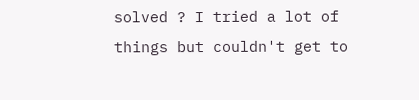solved ? I tried a lot of things but couldn't get to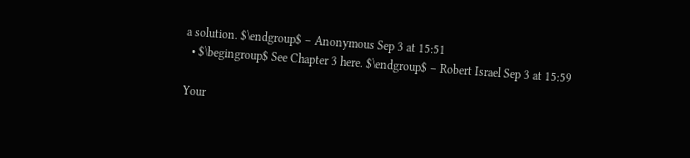a solution. $\endgroup$ – Anonymous Sep 3 at 15:51
  • $\begingroup$ See Chapter 3 here. $\endgroup$ – Robert Israel Sep 3 at 15:59

Your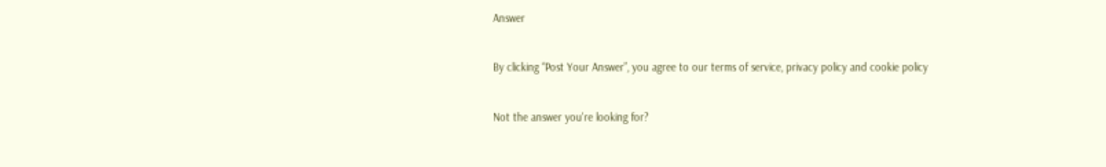Answer

By clicking “Post Your Answer”, you agree to our terms of service, privacy policy and cookie policy

Not the answer you're looking for?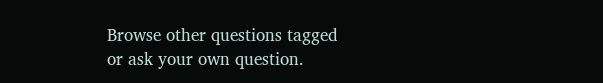Browse other questions tagged or ask your own question.